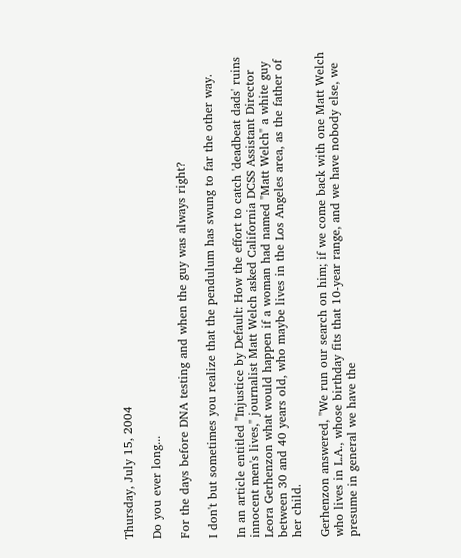Thursday, July 15, 2004

Do you ever long...

For the days before DNA testing and when the guy was always right?

I don't but sometimes you realize that the pendulum has swung to far the other way.

In an article entitled "Injustice by Default: How the effort to catch 'deadbeat dads' ruins innocent men's lives," journalist Matt Welch asked California DCSS Assistant Director Leora Gerhenzon what would happen if a woman had named "Matt Welch" a white guy between 30 and 40 years old, who maybe lives in the Los Angeles area, as the father of her child.

Gerhenzon answered, "We run our search on him; if we come back with one Matt Welch who lives in L.A., whose birthday fits that 10-year range, and we have nobody else, we presume in general we have the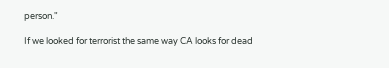person."

If we looked for terrorist the same way CA looks for dead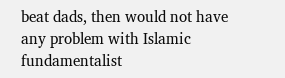beat dads, then would not have any problem with Islamic fundamentalist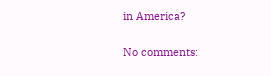in America?


No comments: